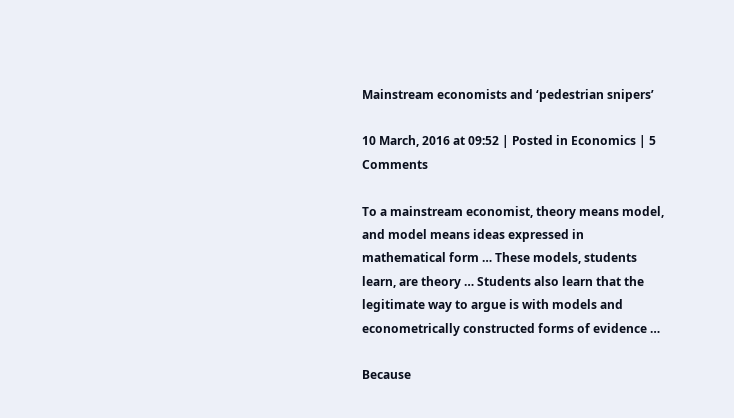Mainstream economists and ‘pedestrian snipers’

10 March, 2016 at 09:52 | Posted in Economics | 5 Comments

To a mainstream economist, theory means model, and model means ideas expressed in mathematical form … These models, students learn, are theory … Students also learn that the legitimate way to argue is with models and econometrically constructed forms of evidence …

Because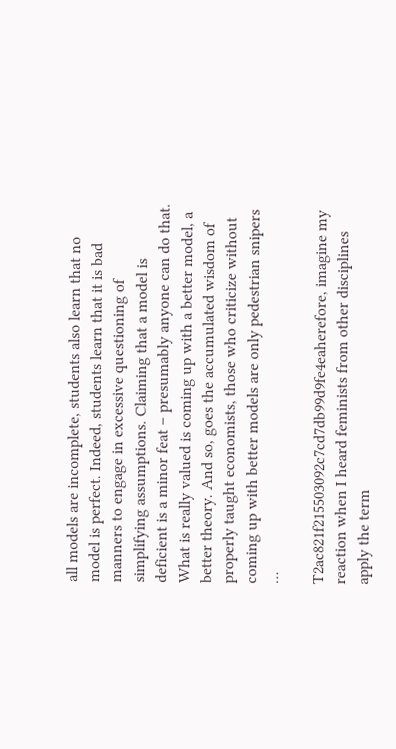all models are incomplete, students also learn that no model is perfect. Indeed, students learn that it is bad manners to engage in excessive questioning of simplifying assumptions. Claiming that a model is deficient is a minor feat – presumably anyone can do that. What is really valued is coming up with a better model, a better theory. And so, goes the accumulated wisdom of properly taught economists, those who criticize without coming up with better models are only pedestrian snipers …

T2ac821f215503092c7cd7db99d9fe4eaherefore, imagine my reaction when I heard feminists from other disciplines apply the term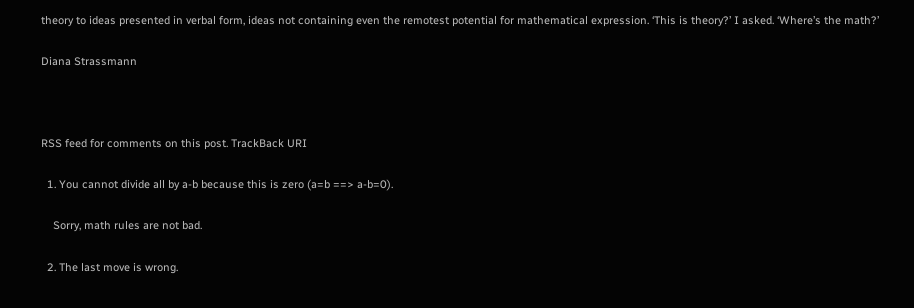theory to ideas presented in verbal form, ideas not containing even the remotest potential for mathematical expression. ‘This is theory?’ I asked. ‘Where’s the math?’

Diana Strassmann



RSS feed for comments on this post. TrackBack URI

  1. You cannot divide all by a-b because this is zero (a=b ==> a-b=0).

    Sorry, math rules are not bad.

  2. The last move is wrong.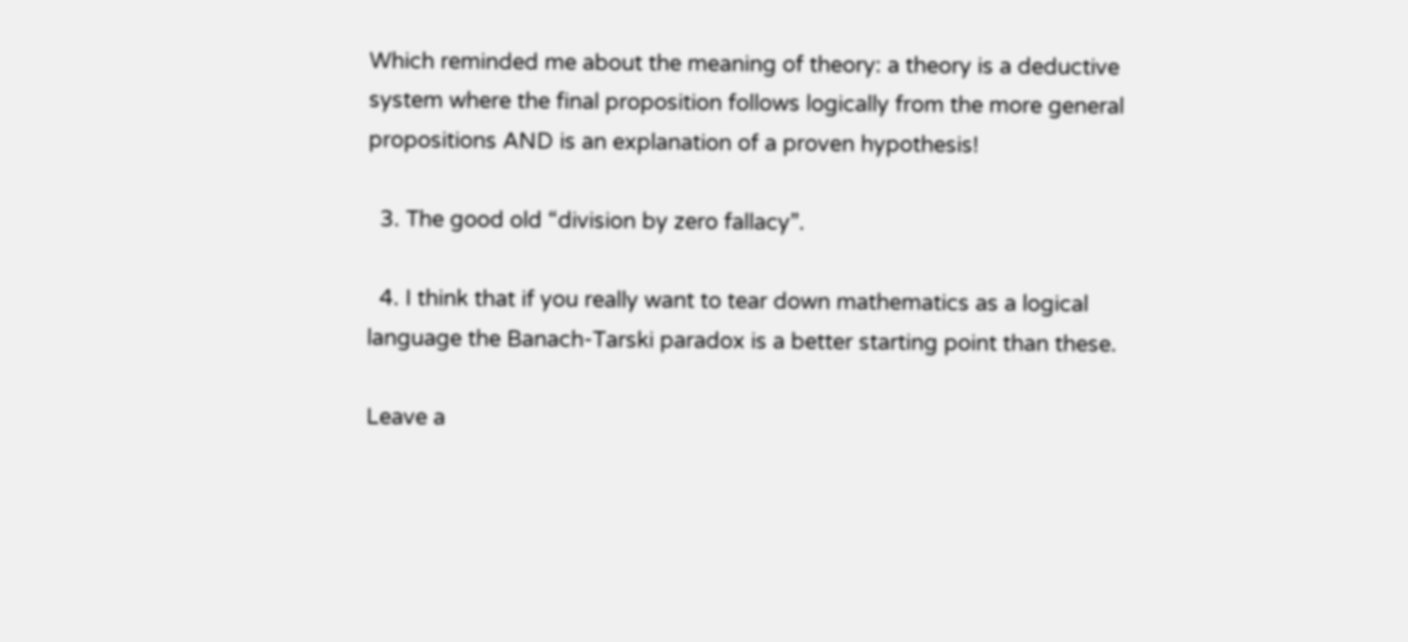Which reminded me about the meaning of theory: a theory is a deductive system where the final proposition follows logically from the more general propositions AND is an explanation of a proven hypothesis!

  3. The good old “division by zero fallacy”.

  4. I think that if you really want to tear down mathematics as a logical language the Banach-Tarski paradox is a better starting point than these.

Leave a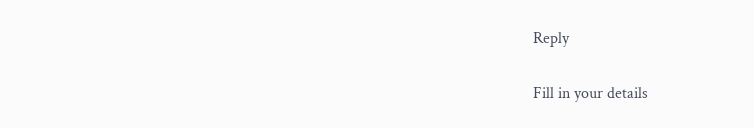Reply

Fill in your details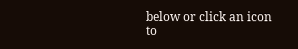below or click an icon to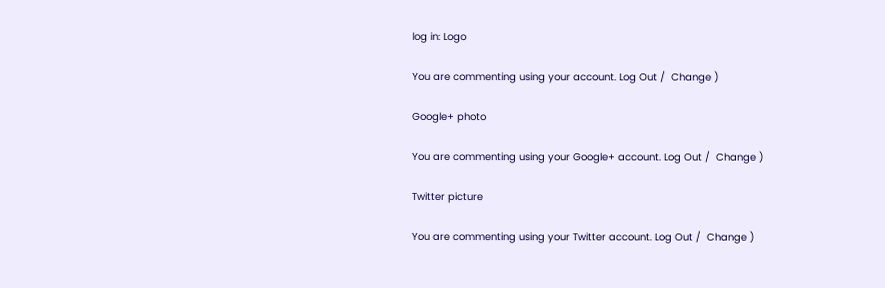log in: Logo

You are commenting using your account. Log Out /  Change )

Google+ photo

You are commenting using your Google+ account. Log Out /  Change )

Twitter picture

You are commenting using your Twitter account. Log Out /  Change )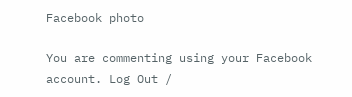Facebook photo

You are commenting using your Facebook account. Log Out /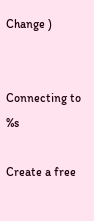Change )


Connecting to %s

Create a free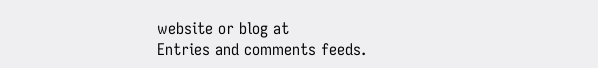website or blog at
Entries and comments feeds.